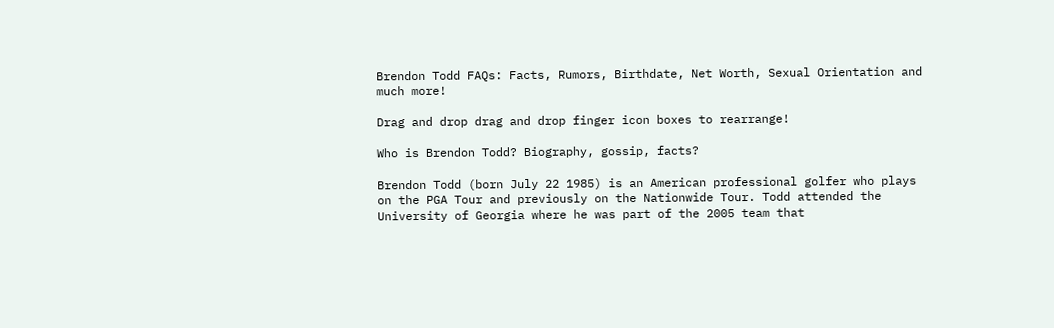Brendon Todd FAQs: Facts, Rumors, Birthdate, Net Worth, Sexual Orientation and much more!

Drag and drop drag and drop finger icon boxes to rearrange!

Who is Brendon Todd? Biography, gossip, facts?

Brendon Todd (born July 22 1985) is an American professional golfer who plays on the PGA Tour and previously on the Nationwide Tour. Todd attended the University of Georgia where he was part of the 2005 team that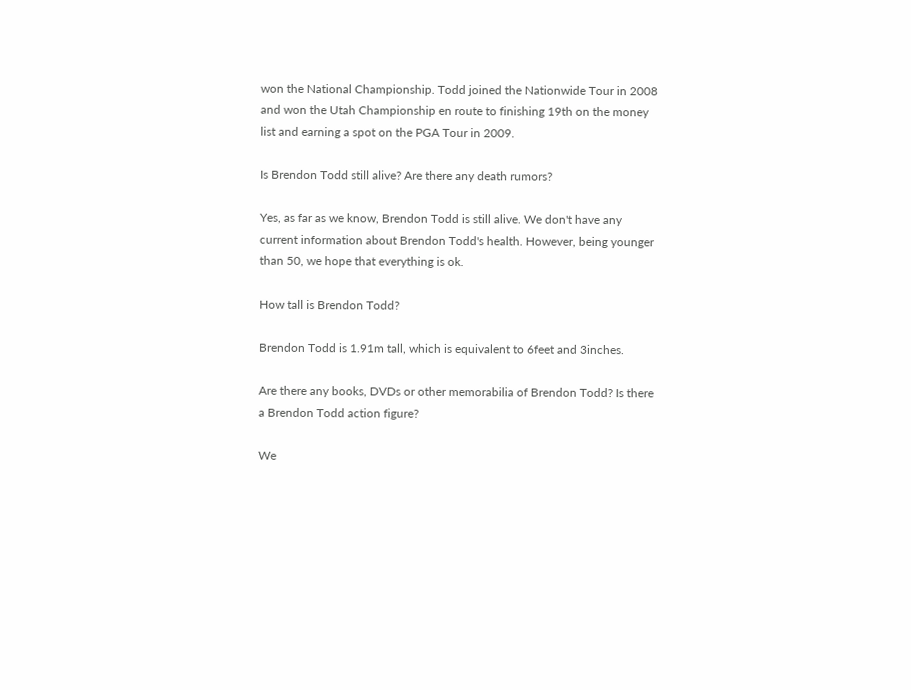won the National Championship. Todd joined the Nationwide Tour in 2008 and won the Utah Championship en route to finishing 19th on the money list and earning a spot on the PGA Tour in 2009.

Is Brendon Todd still alive? Are there any death rumors?

Yes, as far as we know, Brendon Todd is still alive. We don't have any current information about Brendon Todd's health. However, being younger than 50, we hope that everything is ok.

How tall is Brendon Todd?

Brendon Todd is 1.91m tall, which is equivalent to 6feet and 3inches.

Are there any books, DVDs or other memorabilia of Brendon Todd? Is there a Brendon Todd action figure?

We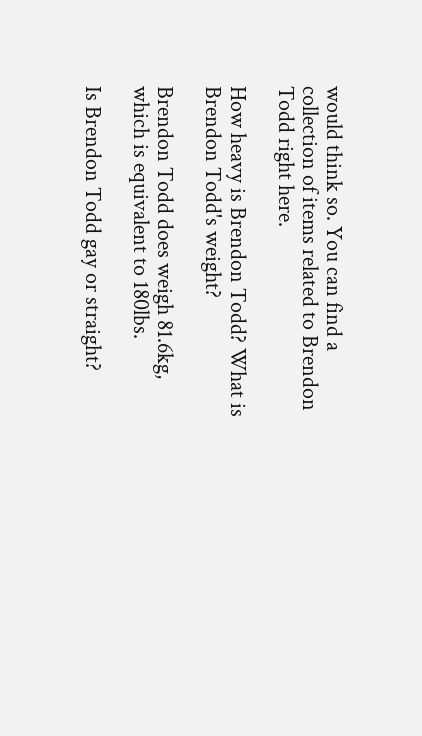would think so. You can find a collection of items related to Brendon Todd right here.

How heavy is Brendon Todd? What is Brendon Todd's weight?

Brendon Todd does weigh 81.6kg, which is equivalent to 180lbs.

Is Brendon Todd gay or straight?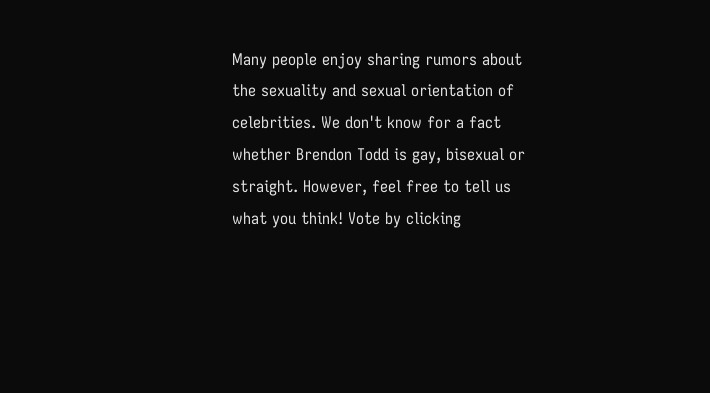Many people enjoy sharing rumors about the sexuality and sexual orientation of celebrities. We don't know for a fact whether Brendon Todd is gay, bisexual or straight. However, feel free to tell us what you think! Vote by clicking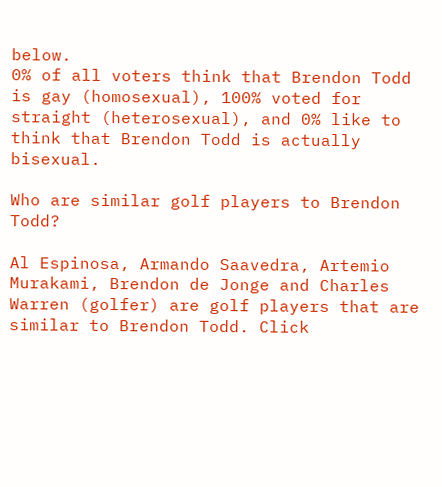below.
0% of all voters think that Brendon Todd is gay (homosexual), 100% voted for straight (heterosexual), and 0% like to think that Brendon Todd is actually bisexual.

Who are similar golf players to Brendon Todd?

Al Espinosa, Armando Saavedra, Artemio Murakami, Brendon de Jonge and Charles Warren (golfer) are golf players that are similar to Brendon Todd. Click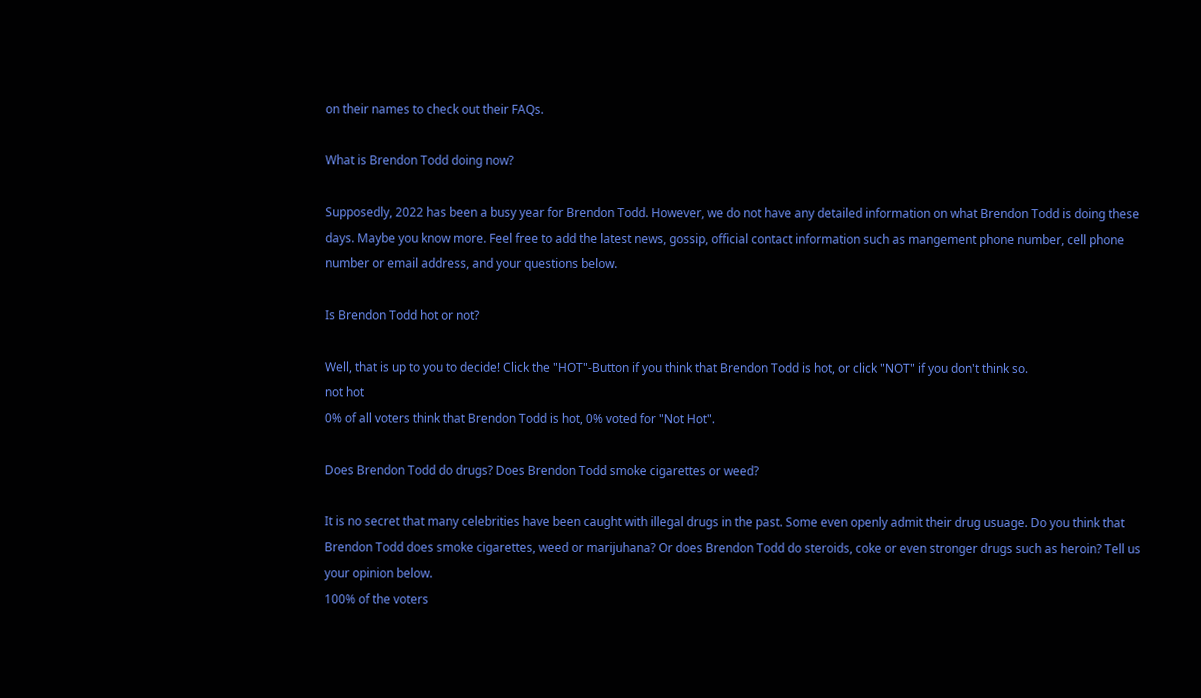on their names to check out their FAQs.

What is Brendon Todd doing now?

Supposedly, 2022 has been a busy year for Brendon Todd. However, we do not have any detailed information on what Brendon Todd is doing these days. Maybe you know more. Feel free to add the latest news, gossip, official contact information such as mangement phone number, cell phone number or email address, and your questions below.

Is Brendon Todd hot or not?

Well, that is up to you to decide! Click the "HOT"-Button if you think that Brendon Todd is hot, or click "NOT" if you don't think so.
not hot
0% of all voters think that Brendon Todd is hot, 0% voted for "Not Hot".

Does Brendon Todd do drugs? Does Brendon Todd smoke cigarettes or weed?

It is no secret that many celebrities have been caught with illegal drugs in the past. Some even openly admit their drug usuage. Do you think that Brendon Todd does smoke cigarettes, weed or marijuhana? Or does Brendon Todd do steroids, coke or even stronger drugs such as heroin? Tell us your opinion below.
100% of the voters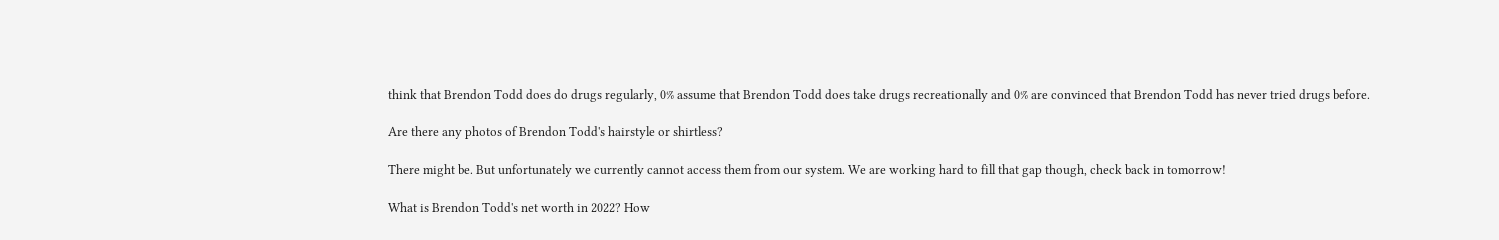think that Brendon Todd does do drugs regularly, 0% assume that Brendon Todd does take drugs recreationally and 0% are convinced that Brendon Todd has never tried drugs before.

Are there any photos of Brendon Todd's hairstyle or shirtless?

There might be. But unfortunately we currently cannot access them from our system. We are working hard to fill that gap though, check back in tomorrow!

What is Brendon Todd's net worth in 2022? How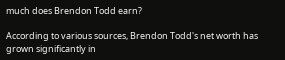much does Brendon Todd earn?

According to various sources, Brendon Todd's net worth has grown significantly in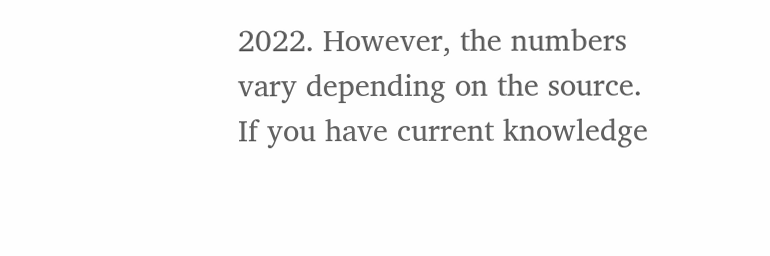2022. However, the numbers vary depending on the source. If you have current knowledge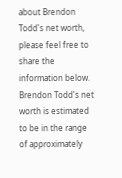about Brendon Todd's net worth, please feel free to share the information below.
Brendon Todd's net worth is estimated to be in the range of approximately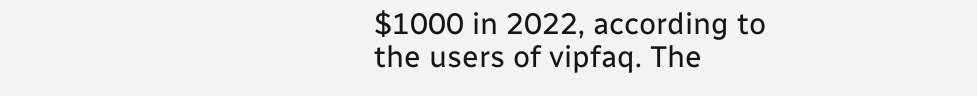$1000 in 2022, according to the users of vipfaq. The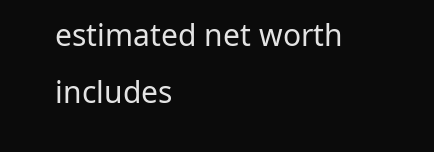estimated net worth includes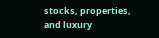stocks, properties, and luxury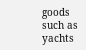goods such as yachts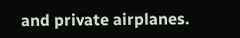and private airplanes.